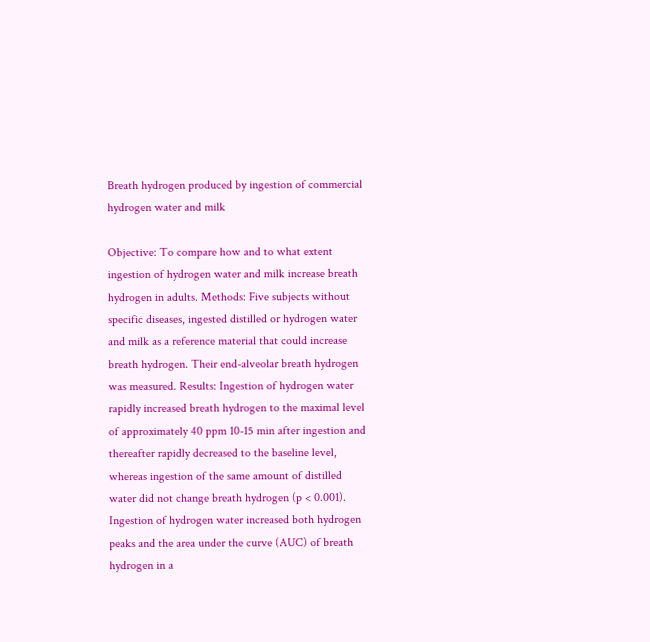Breath hydrogen produced by ingestion of commercial hydrogen water and milk

Objective: To compare how and to what extent ingestion of hydrogen water and milk increase breath hydrogen in adults. Methods: Five subjects without specific diseases, ingested distilled or hydrogen water and milk as a reference material that could increase breath hydrogen. Their end-alveolar breath hydrogen was measured. Results: Ingestion of hydrogen water rapidly increased breath hydrogen to the maximal level of approximately 40 ppm 10-15 min after ingestion and thereafter rapidly decreased to the baseline level, whereas ingestion of the same amount of distilled water did not change breath hydrogen (p < 0.001). Ingestion of hydrogen water increased both hydrogen peaks and the area under the curve (AUC) of breath hydrogen in a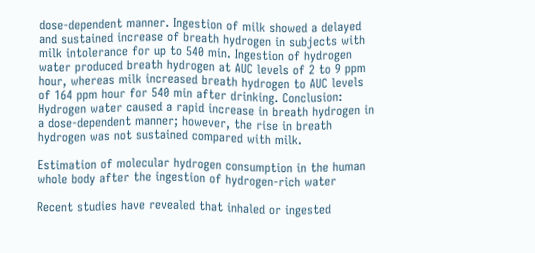dose-dependent manner. Ingestion of milk showed a delayed and sustained increase of breath hydrogen in subjects with milk intolerance for up to 540 min. Ingestion of hydrogen water produced breath hydrogen at AUC levels of 2 to 9 ppm hour, whereas milk increased breath hydrogen to AUC levels of 164 ppm hour for 540 min after drinking. Conclusion: Hydrogen water caused a rapid increase in breath hydrogen in a dose-dependent manner; however, the rise in breath hydrogen was not sustained compared with milk.

Estimation of molecular hydrogen consumption in the human whole body after the ingestion of hydrogen-rich water

Recent studies have revealed that inhaled or ingested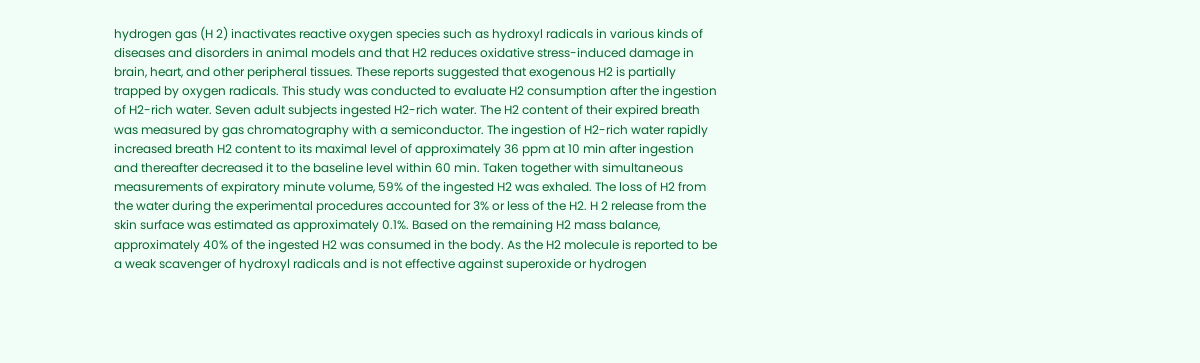hydrogen gas (H 2) inactivates reactive oxygen species such as hydroxyl radicals in various kinds of diseases and disorders in animal models and that H2 reduces oxidative stress-induced damage in brain, heart, and other peripheral tissues. These reports suggested that exogenous H2 is partially trapped by oxygen radicals. This study was conducted to evaluate H2 consumption after the ingestion of H2-rich water. Seven adult subjects ingested H2-rich water. The H2 content of their expired breath was measured by gas chromatography with a semiconductor. The ingestion of H2-rich water rapidly increased breath H2 content to its maximal level of approximately 36 ppm at 10 min after ingestion and thereafter decreased it to the baseline level within 60 min. Taken together with simultaneous measurements of expiratory minute volume, 59% of the ingested H2 was exhaled. The loss of H2 from the water during the experimental procedures accounted for 3% or less of the H2. H 2 release from the skin surface was estimated as approximately 0.1%. Based on the remaining H2 mass balance, approximately 40% of the ingested H2 was consumed in the body. As the H2 molecule is reported to be a weak scavenger of hydroxyl radicals and is not effective against superoxide or hydrogen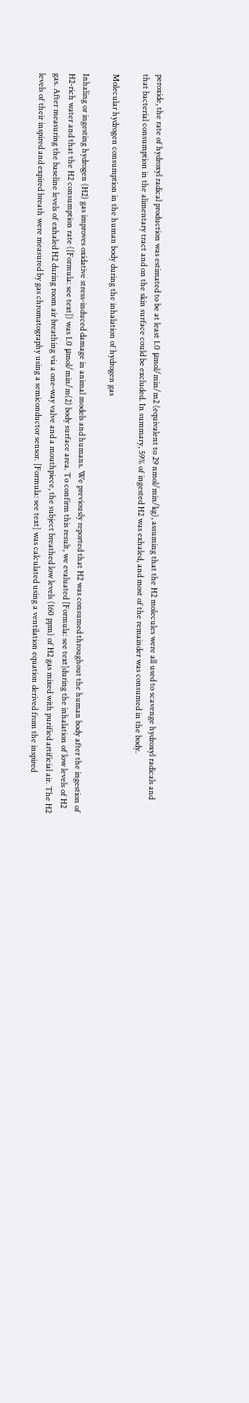peroxide, the rate of hydroxyl radical production was estimated to be at least 1.0 μmol/min/m2 (equivalent to 29 nmol/min/kg), assuming that the H2 molecules were all used to scavenge hydroxyl radicals and that bacterial consumption in the alimentary tract and on the skin surface could be excluded. In summary, 59% of ingested H2 was exhaled, and most of the remainder was consumed in the body.

Molecular hydrogen consumption in the human body during the inhalation of hydrogen gas

Inhaling or ingesting hydrogen (H2) gas improves oxidative stress-induced damage in animal models and humans. We previously reported that H2 was consumed throughout the human body after the ingestion of H2-rich water and that the H2 consumption rate ([Formula: see text]) was 1.0 μmol/min/m(2) body surface area. To confirm this result, we evaluated [Formula: see text]during the inhalation of low levels of H2 gas. After measuring the baseline levels of exhaled H2 during room air breathing via a one-way valve and a mouthpiece, the subject breathed low levels (160 ppm) of H2 gas mixed with purified artificial air. The H2 levels of their inspired and expired breath were measured by gas chromatography using a semiconductor sensor. [Formula: see text] was calculated using a ventilation equation derived from the inspired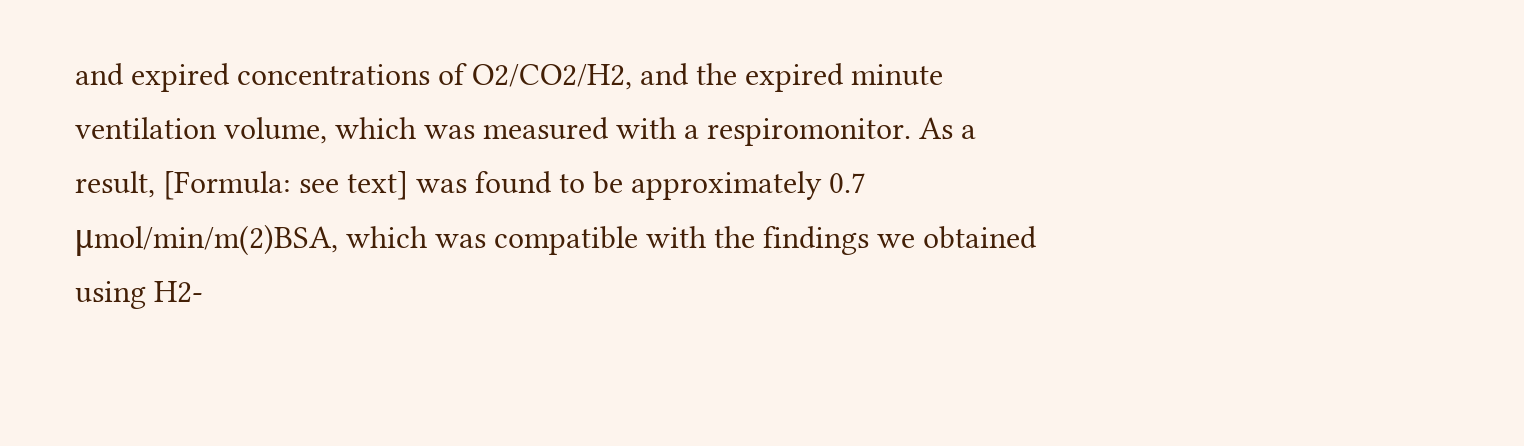and expired concentrations of O2/CO2/H2, and the expired minute ventilation volume, which was measured with a respiromonitor. As a result, [Formula: see text] was found to be approximately 0.7 μmol/min/m(2)BSA, which was compatible with the findings we obtained using H2-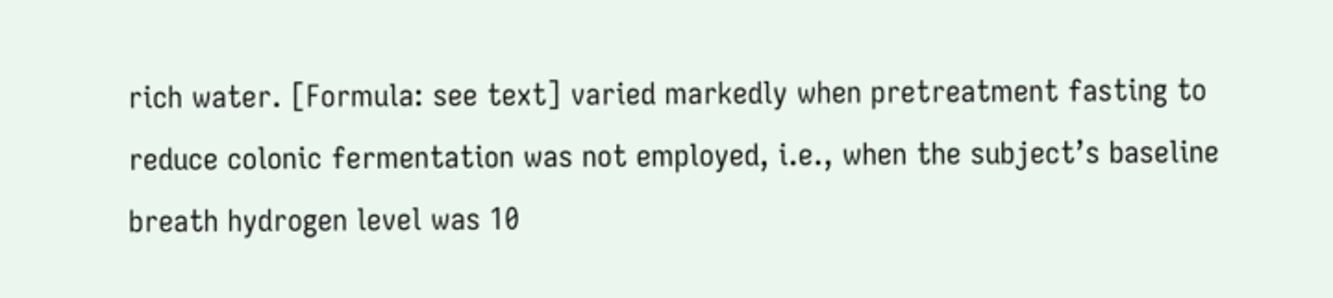rich water. [Formula: see text] varied markedly when pretreatment fasting to reduce colonic fermentation was not employed, i.e., when the subject’s baseline breath hydrogen level was 10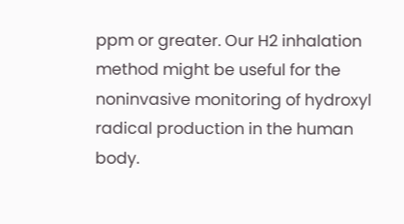ppm or greater. Our H2 inhalation method might be useful for the noninvasive monitoring of hydroxyl radical production in the human body.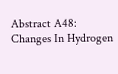Abstract A48: Changes In Hydrogen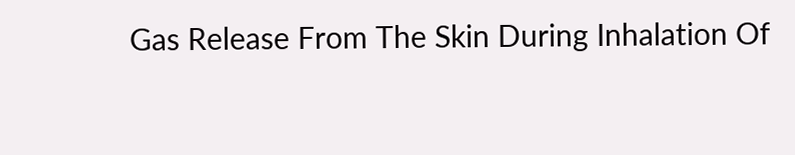Gas Release From The Skin During Inhalation Of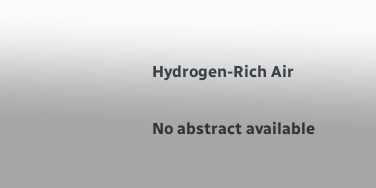Hydrogen-Rich Air

No abstract available